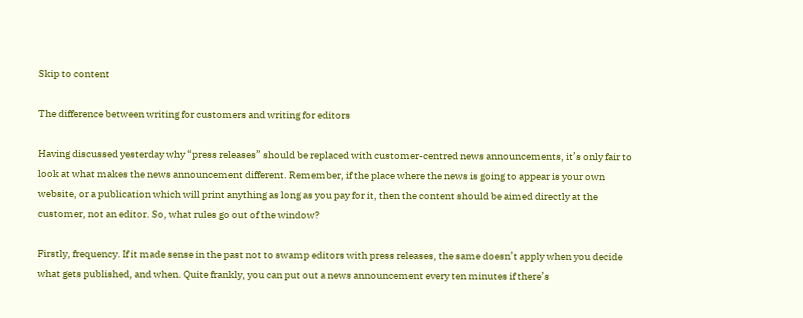Skip to content

The difference between writing for customers and writing for editors

Having discussed yesterday why “press releases” should be replaced with customer-centred news announcements, it’s only fair to look at what makes the news announcement different. Remember, if the place where the news is going to appear is your own website, or a publication which will print anything as long as you pay for it, then the content should be aimed directly at the customer, not an editor. So, what rules go out of the window?

Firstly, frequency. If it made sense in the past not to swamp editors with press releases, the same doesn’t apply when you decide what gets published, and when. Quite frankly, you can put out a news announcement every ten minutes if there’s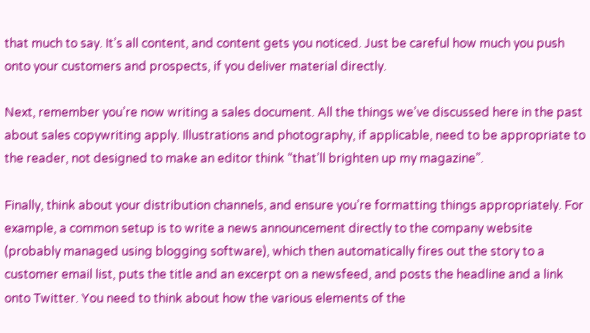that much to say. It’s all content, and content gets you noticed. Just be careful how much you push onto your customers and prospects, if you deliver material directly.

Next, remember you’re now writing a sales document. All the things we’ve discussed here in the past about sales copywriting apply. Illustrations and photography, if applicable, need to be appropriate to the reader, not designed to make an editor think “that’ll brighten up my magazine”.

Finally, think about your distribution channels, and ensure you’re formatting things appropriately. For example, a common setup is to write a news announcement directly to the company website (probably managed using blogging software), which then automatically fires out the story to a customer email list, puts the title and an excerpt on a newsfeed, and posts the headline and a link onto Twitter. You need to think about how the various elements of the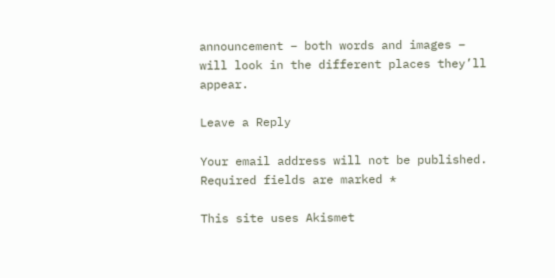announcement – both words and images – will look in the different places they’ll appear.

Leave a Reply

Your email address will not be published. Required fields are marked *

This site uses Akismet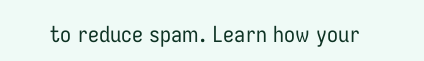to reduce spam. Learn how your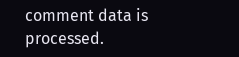comment data is processed.